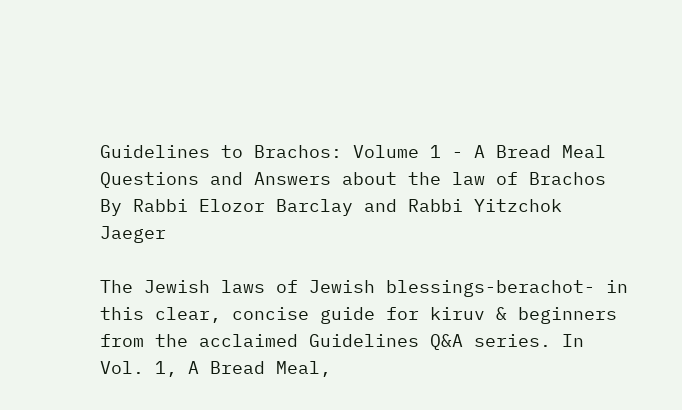Guidelines to Brachos: Volume 1 - A Bread Meal
Questions and Answers about the law of Brachos
By Rabbi Elozor Barclay and Rabbi Yitzchok Jaeger

The Jewish laws of Jewish blessings-berachot- in this clear, concise guide for kiruv & beginners from the acclaimed Guidelines Q&A series. In Vol. 1, A Bread Meal,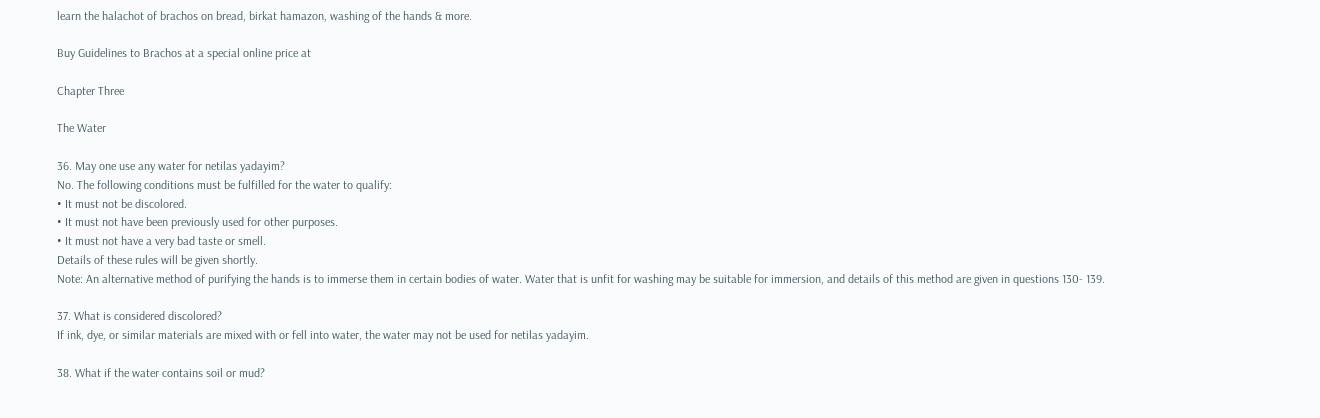learn the halachot of brachos on bread, birkat hamazon, washing of the hands & more.

Buy Guidelines to Brachos at a special online price at

Chapter Three

The Water

36. May one use any water for netilas yadayim?
No. The following conditions must be fulfilled for the water to qualify:
• It must not be discolored.
• It must not have been previously used for other purposes.
• It must not have a very bad taste or smell.
Details of these rules will be given shortly.
Note: An alternative method of purifying the hands is to immerse them in certain bodies of water. Water that is unfit for washing may be suitable for immersion, and details of this method are given in questions 130- 139.

37. What is considered discolored?
If ink, dye, or similar materials are mixed with or fell into water, the water may not be used for netilas yadayim.

38. What if the water contains soil or mud?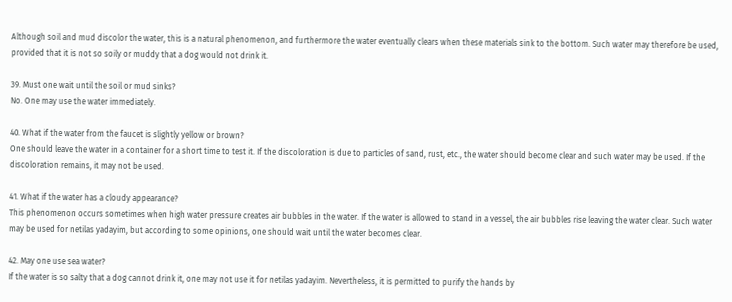Although soil and mud discolor the water, this is a natural phenomenon, and furthermore the water eventually clears when these materials sink to the bottom. Such water may therefore be used, provided that it is not so soily or muddy that a dog would not drink it.

39. Must one wait until the soil or mud sinks?
No. One may use the water immediately.

40. What if the water from the faucet is slightly yellow or brown?
One should leave the water in a container for a short time to test it. If the discoloration is due to particles of sand, rust, etc., the water should become clear and such water may be used. If the discoloration remains, it may not be used.

41. What if the water has a cloudy appearance?
This phenomenon occurs sometimes when high water pressure creates air bubbles in the water. If the water is allowed to stand in a vessel, the air bubbles rise leaving the water clear. Such water may be used for netilas yadayim, but according to some opinions, one should wait until the water becomes clear.

42. May one use sea water?
If the water is so salty that a dog cannot drink it, one may not use it for netilas yadayim. Nevertheless, it is permitted to purify the hands by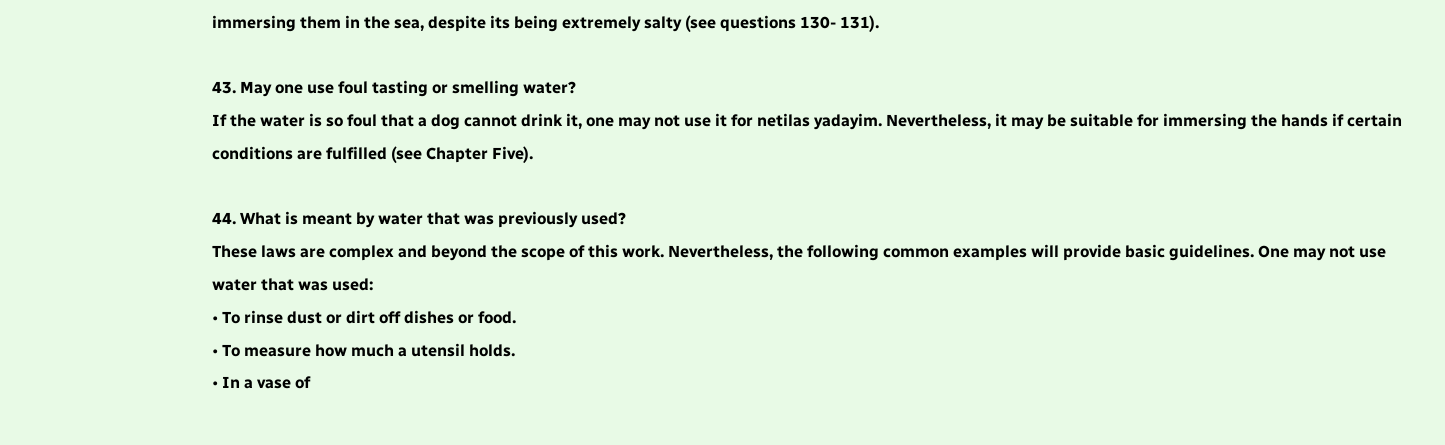immersing them in the sea, despite its being extremely salty (see questions 130- 131).

43. May one use foul tasting or smelling water?
If the water is so foul that a dog cannot drink it, one may not use it for netilas yadayim. Nevertheless, it may be suitable for immersing the hands if certain conditions are fulfilled (see Chapter Five).

44. What is meant by water that was previously used?
These laws are complex and beyond the scope of this work. Nevertheless, the following common examples will provide basic guidelines. One may not use water that was used:
• To rinse dust or dirt off dishes or food.
• To measure how much a utensil holds.
• In a vase of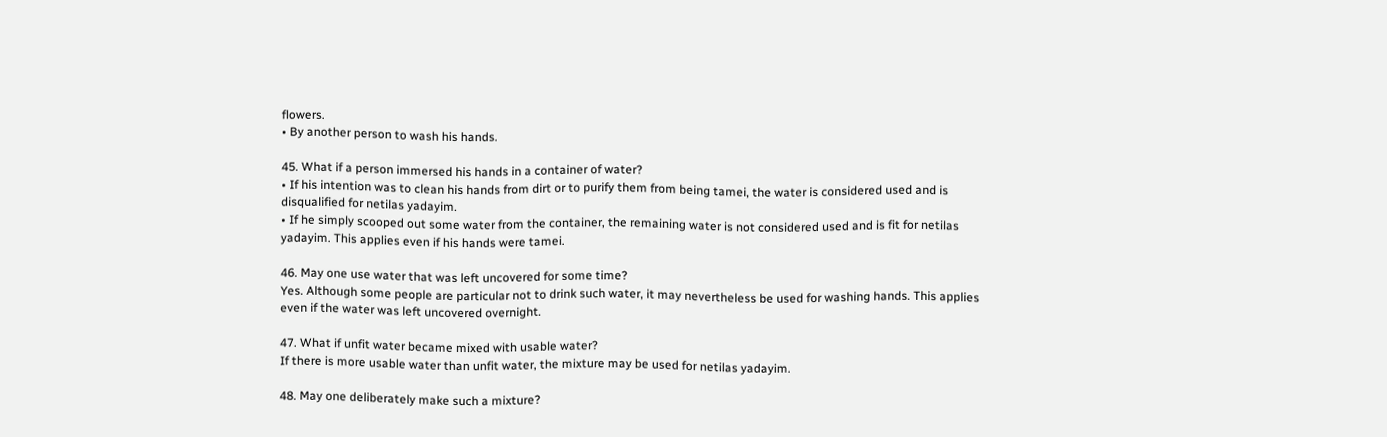flowers.
• By another person to wash his hands.

45. What if a person immersed his hands in a container of water?
• If his intention was to clean his hands from dirt or to purify them from being tamei, the water is considered used and is disqualified for netilas yadayim.
• If he simply scooped out some water from the container, the remaining water is not considered used and is fit for netilas yadayim. This applies even if his hands were tamei.

46. May one use water that was left uncovered for some time?
Yes. Although some people are particular not to drink such water, it may nevertheless be used for washing hands. This applies even if the water was left uncovered overnight.

47. What if unfit water became mixed with usable water?
If there is more usable water than unfit water, the mixture may be used for netilas yadayim.

48. May one deliberately make such a mixture?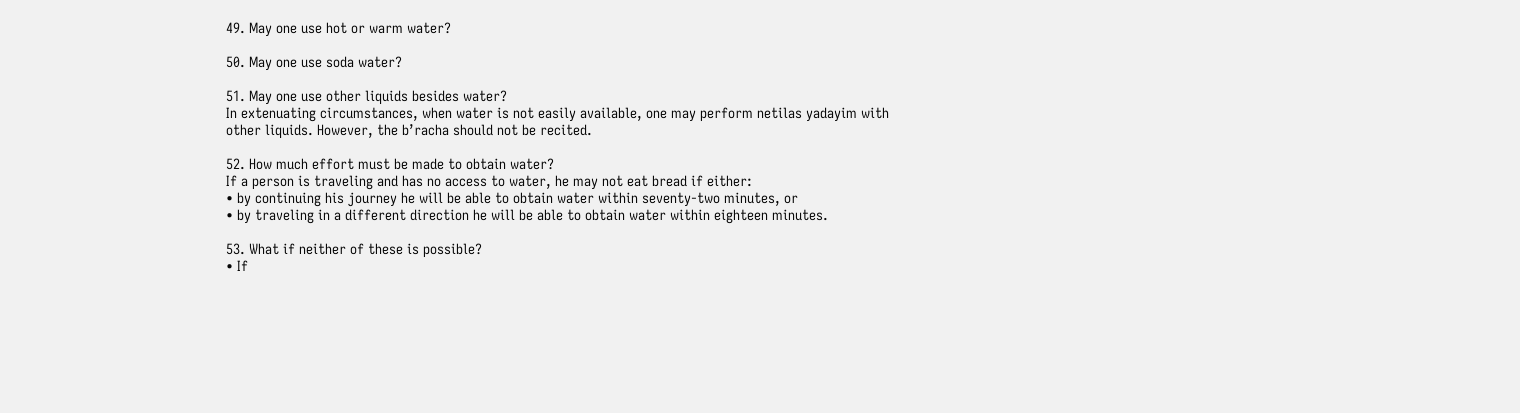49. May one use hot or warm water?

50. May one use soda water?

51. May one use other liquids besides water?
In extenuating circumstances, when water is not easily available, one may perform netilas yadayim with other liquids. However, the b’racha should not be recited.

52. How much effort must be made to obtain water?
If a person is traveling and has no access to water, he may not eat bread if either:
• by continuing his journey he will be able to obtain water within seventy-two minutes, or
• by traveling in a different direction he will be able to obtain water within eighteen minutes.

53. What if neither of these is possible?
• If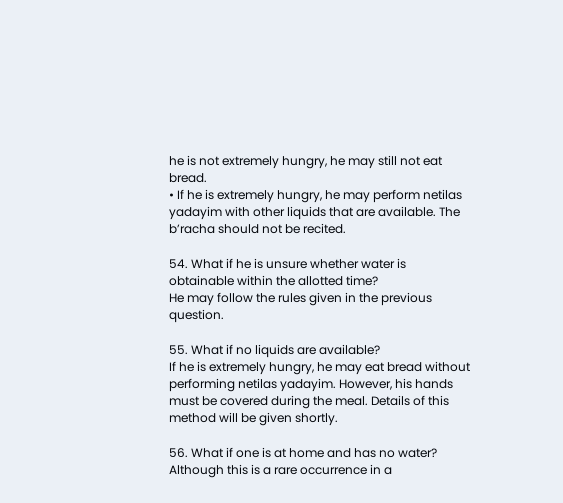he is not extremely hungry, he may still not eat bread.
• If he is extremely hungry, he may perform netilas yadayim with other liquids that are available. The b’racha should not be recited.

54. What if he is unsure whether water is obtainable within the allotted time?
He may follow the rules given in the previous question.

55. What if no liquids are available?
If he is extremely hungry, he may eat bread without performing netilas yadayim. However, his hands must be covered during the meal. Details of this method will be given shortly.

56. What if one is at home and has no water?
Although this is a rare occurrence in a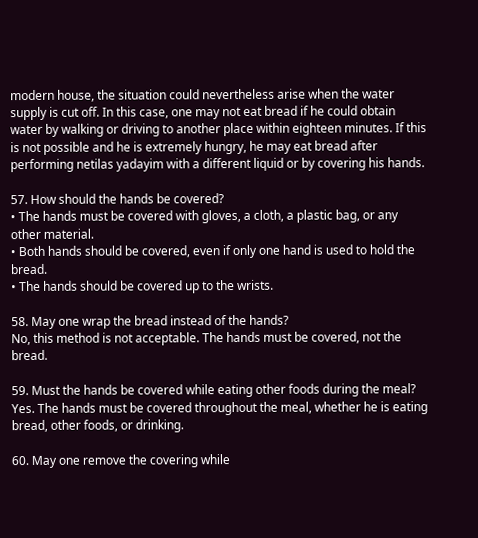modern house, the situation could nevertheless arise when the water supply is cut off. In this case, one may not eat bread if he could obtain water by walking or driving to another place within eighteen minutes. If this is not possible and he is extremely hungry, he may eat bread after performing netilas yadayim with a different liquid or by covering his hands.

57. How should the hands be covered?
• The hands must be covered with gloves, a cloth, a plastic bag, or any other material.
• Both hands should be covered, even if only one hand is used to hold the bread.
• The hands should be covered up to the wrists.

58. May one wrap the bread instead of the hands?
No, this method is not acceptable. The hands must be covered, not the bread.

59. Must the hands be covered while eating other foods during the meal?
Yes. The hands must be covered throughout the meal, whether he is eating bread, other foods, or drinking.

60. May one remove the covering while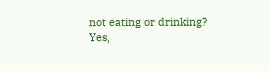not eating or drinking?
Yes,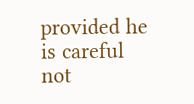provided he is careful not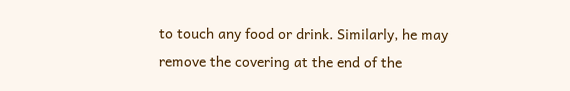to touch any food or drink. Similarly, he may remove the covering at the end of the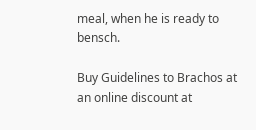meal, when he is ready to bensch.

Buy Guidelines to Brachos at an online discount at